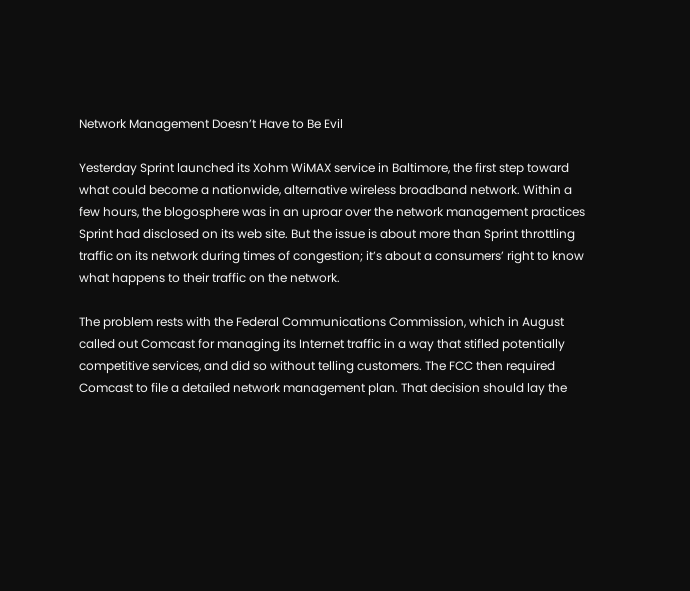Network Management Doesn’t Have to Be Evil

Yesterday Sprint launched its Xohm WiMAX service in Baltimore, the first step toward what could become a nationwide, alternative wireless broadband network. Within a few hours, the blogosphere was in an uproar over the network management practices Sprint had disclosed on its web site. But the issue is about more than Sprint throttling traffic on its network during times of congestion; it’s about a consumers’ right to know what happens to their traffic on the network.

The problem rests with the Federal Communications Commission, which in August called out Comcast for managing its Internet traffic in a way that stifled potentially competitive services, and did so without telling customers. The FCC then required Comcast to file a detailed network management plan. That decision should lay the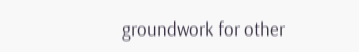groundwork for other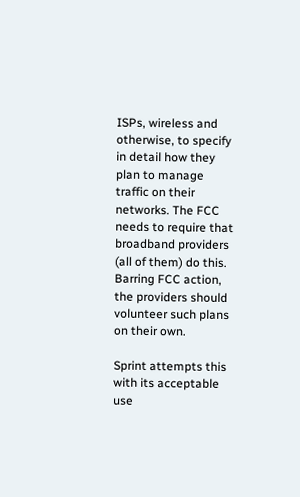ISPs, wireless and otherwise, to specify in detail how they plan to manage traffic on their networks. The FCC needs to require that broadband providers (all of them) do this. Barring FCC action, the providers should volunteer such plans on their own.

Sprint attempts this with its acceptable use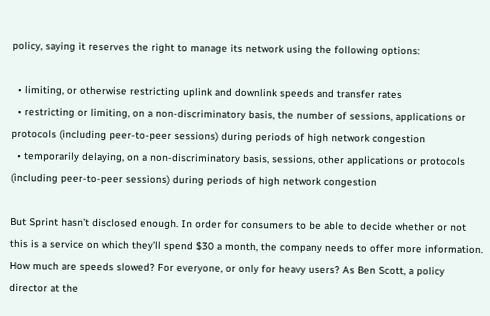policy, saying it reserves the right to manage its network using the following options:

  • limiting, or otherwise restricting uplink and downlink speeds and transfer rates
  • restricting or limiting, on a non-discriminatory basis, the number of sessions, applications or protocols (including peer-to-peer sessions) during periods of high network congestion
  • temporarily delaying, on a non-discriminatory basis, sessions, other applications or protocols (including peer-to-peer sessions) during periods of high network congestion

But Sprint hasn’t disclosed enough. In order for consumers to be able to decide whether or not this is a service on which they’ll spend $30 a month, the company needs to offer more information. How much are speeds slowed? For everyone, or only for heavy users? As Ben Scott, a policy director at the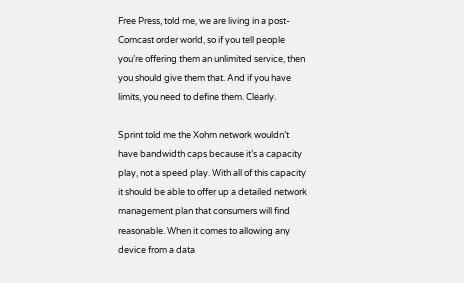Free Press, told me, we are living in a post-Comcast order world, so if you tell people you’re offering them an unlimited service, then you should give them that. And if you have limits, you need to define them. Clearly.

Sprint told me the Xohm network wouldn’t have bandwidth caps because it’s a capacity play, not a speed play. With all of this capacity it should be able to offer up a detailed network management plan that consumers will find reasonable. When it comes to allowing any device from a data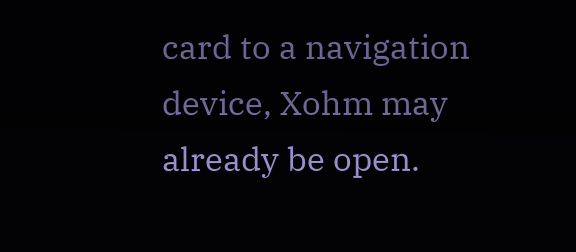card to a navigation device, Xohm may already be open.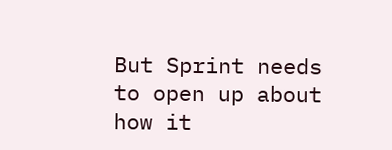But Sprint needs to open up about how it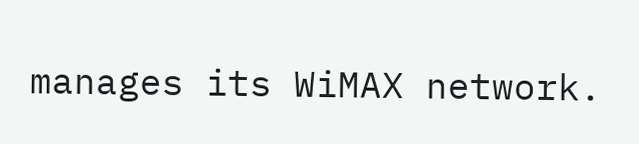manages its WiMAX network.